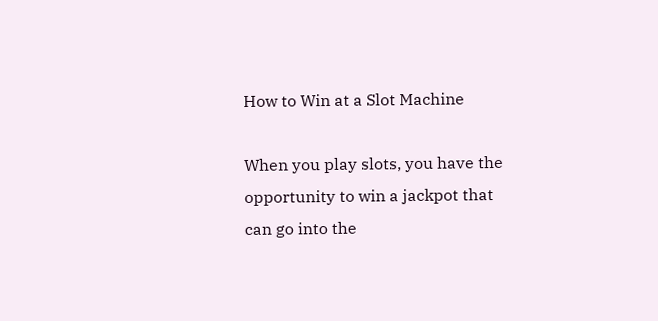How to Win at a Slot Machine

When you play slots, you have the opportunity to win a jackpot that can go into the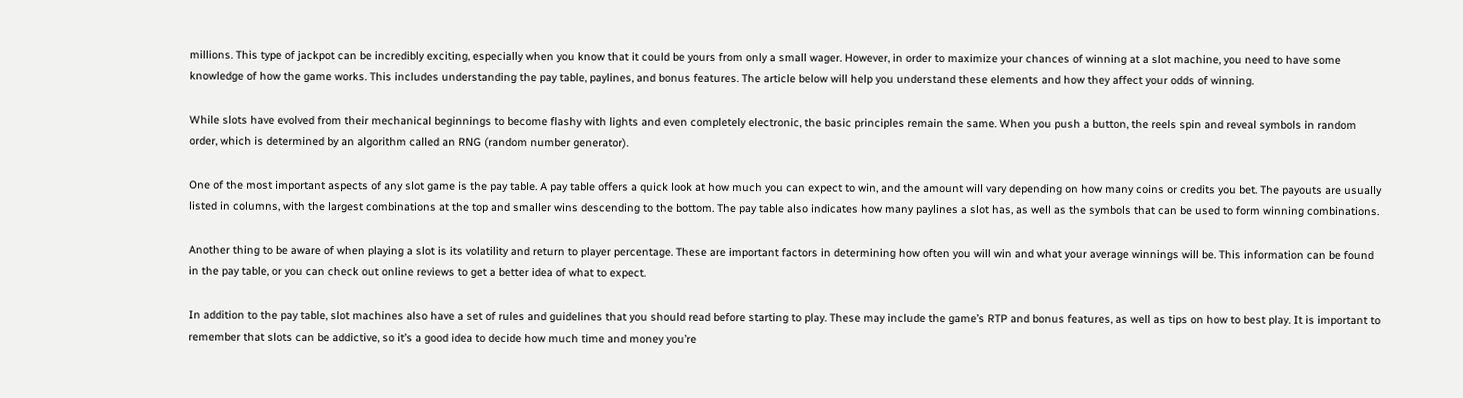millions. This type of jackpot can be incredibly exciting, especially when you know that it could be yours from only a small wager. However, in order to maximize your chances of winning at a slot machine, you need to have some knowledge of how the game works. This includes understanding the pay table, paylines, and bonus features. The article below will help you understand these elements and how they affect your odds of winning.

While slots have evolved from their mechanical beginnings to become flashy with lights and even completely electronic, the basic principles remain the same. When you push a button, the reels spin and reveal symbols in random order, which is determined by an algorithm called an RNG (random number generator).

One of the most important aspects of any slot game is the pay table. A pay table offers a quick look at how much you can expect to win, and the amount will vary depending on how many coins or credits you bet. The payouts are usually listed in columns, with the largest combinations at the top and smaller wins descending to the bottom. The pay table also indicates how many paylines a slot has, as well as the symbols that can be used to form winning combinations.

Another thing to be aware of when playing a slot is its volatility and return to player percentage. These are important factors in determining how often you will win and what your average winnings will be. This information can be found in the pay table, or you can check out online reviews to get a better idea of what to expect.

In addition to the pay table, slot machines also have a set of rules and guidelines that you should read before starting to play. These may include the game’s RTP and bonus features, as well as tips on how to best play. It is important to remember that slots can be addictive, so it’s a good idea to decide how much time and money you’re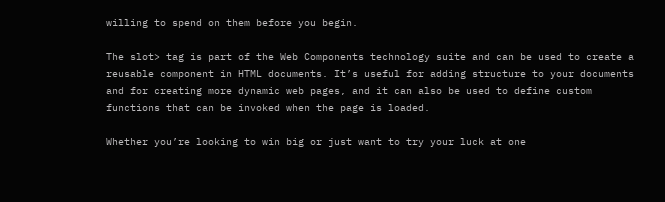willing to spend on them before you begin.

The slot> tag is part of the Web Components technology suite and can be used to create a reusable component in HTML documents. It’s useful for adding structure to your documents and for creating more dynamic web pages, and it can also be used to define custom functions that can be invoked when the page is loaded.

Whether you’re looking to win big or just want to try your luck at one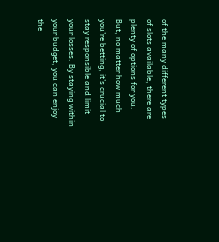of the many different types of slots available, there are plenty of options for you. But, no matter how much you’re betting, it’s crucial to stay responsible and limit your losses. By staying within your budget, you can enjoy the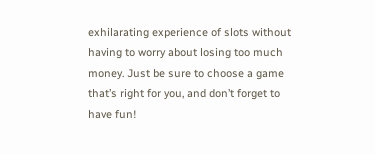exhilarating experience of slots without having to worry about losing too much money. Just be sure to choose a game that’s right for you, and don’t forget to have fun!